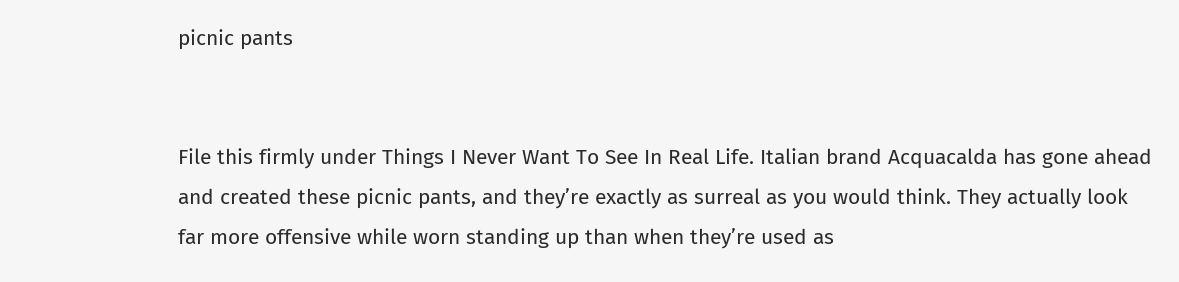picnic pants


File this firmly under Things I Never Want To See In Real Life. Italian brand Acquacalda has gone ahead and created these picnic pants, and they’re exactly as surreal as you would think. They actually look far more offensive while worn standing up than when they’re used as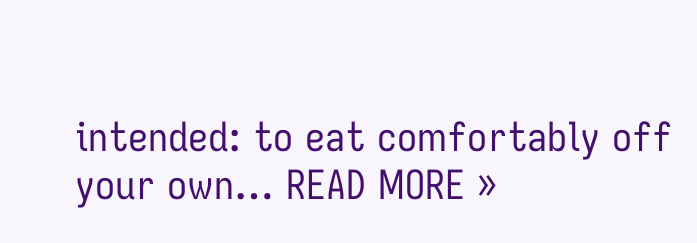intended: to eat comfortably off your own… READ MORE »